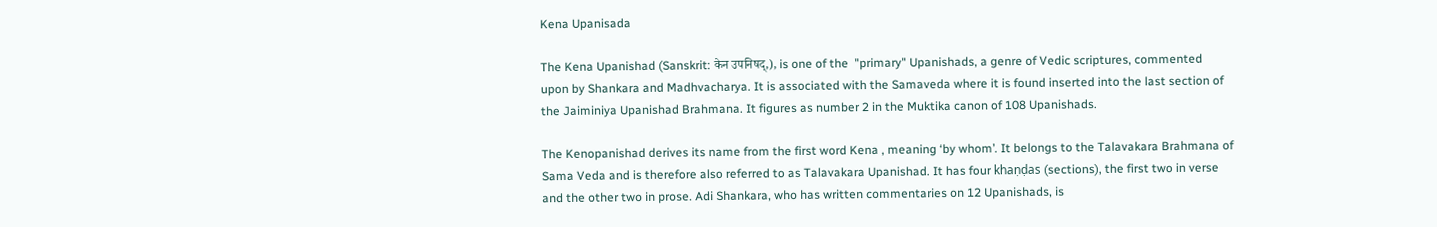Kena Upanisada

The Kena Upanishad (Sanskrit: केन उपनिषद्,), is one of the  "primary" Upanishads, a genre of Vedic scriptures, commented upon by Shankara and Madhvacharya. It is associated with the Samaveda where it is found inserted into the last section of the Jaiminiya Upanishad Brahmana. It figures as number 2 in the Muktika canon of 108 Upanishads.

The Kenopanishad derives its name from the first word Kena , meaning ‘by whom’. It belongs to the Talavakara Brahmana of Sama Veda and is therefore also referred to as Talavakara Upanishad. It has four khaṇḍas (sections), the first two in verse and the other two in prose. Adi Shankara, who has written commentaries on 12 Upanishads, is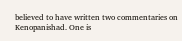believed to have written two commentaries on Kenopanishad. One is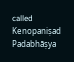called Kenopaniṣad Padabhāṣya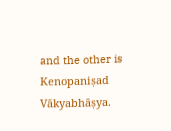and the other is Kenopaniṣad Vākyabhāṣya.